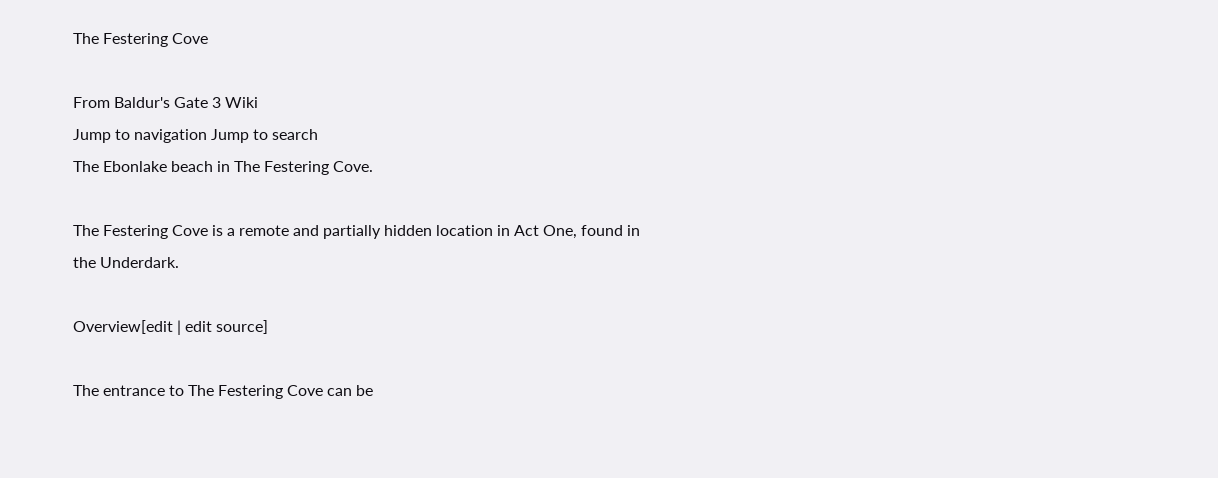The Festering Cove

From Baldur's Gate 3 Wiki
Jump to navigation Jump to search
The Ebonlake beach in The Festering Cove.

The Festering Cove is a remote and partially hidden location in Act One, found in the Underdark.

Overview[edit | edit source]

The entrance to The Festering Cove can be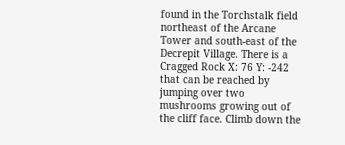found in the Torchstalk field northeast of the Arcane Tower and south-east of the Decrepit Village. There is a Cragged Rock X: 76 Y: -242 that can be reached by jumping over two mushrooms growing out of the cliff face. Climb down the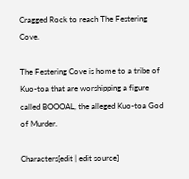Cragged Rock to reach The Festering Cove.

The Festering Cove is home to a tribe of Kuo-toa that are worshipping a figure called BOOOAL, the alleged Kuo-toa God of Murder.

Characters[edit | edit source]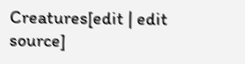Creatures[edit | edit source]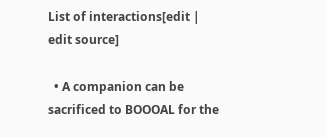List of interactions[edit | edit source]

  • A companion can be sacrificed to BOOOAL for the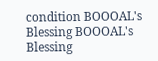condition BOOOAL's Blessing BOOOAL's Blessing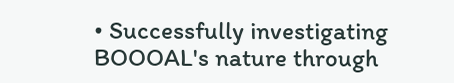• Successfully investigating BOOOAL's nature through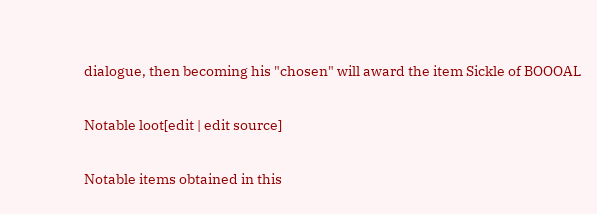dialogue, then becoming his "chosen" will award the item Sickle of BOOOAL

Notable loot[edit | edit source]

Notable items obtained in this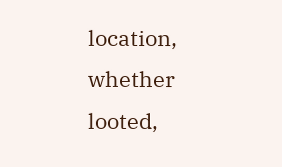location, whether looted,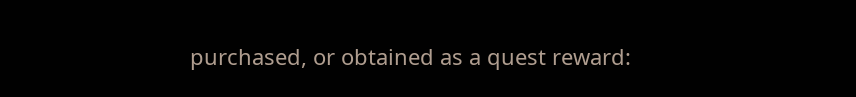purchased, or obtained as a quest reward: